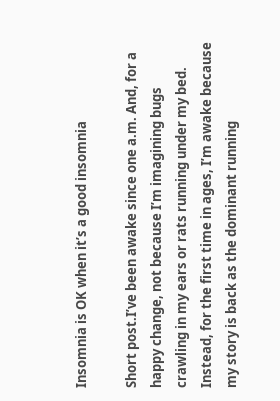Insomnia is OK when it’s a good insomnia

Short post.I’ve been awake since one a.m. And, for a happy change, not because I’m imagining bugs crawling in my ears or rats running under my bed. Instead, for the first time in ages, I’m awake because my story is back as the dominant running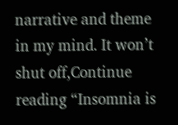narrative and theme in my mind. It won’t shut off,Continue reading “Insomnia is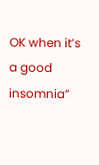OK when it’s a good insomnia”